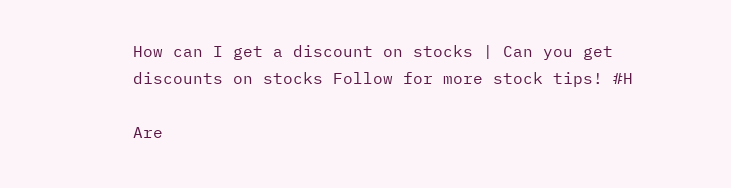How can I get a discount on stocks | Can you get discounts on stocks Follow for more stock tips! #H

Are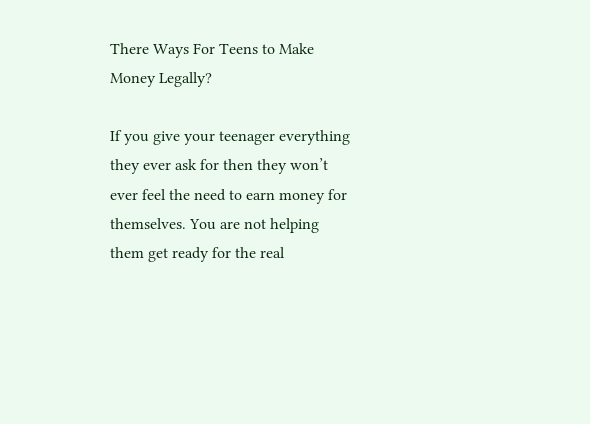There Ways For Teens to Make Money Legally?

If you give your teenager everything they ever ask for then they won’t ever feel the need to earn money for themselves. You are not helping them get ready for the real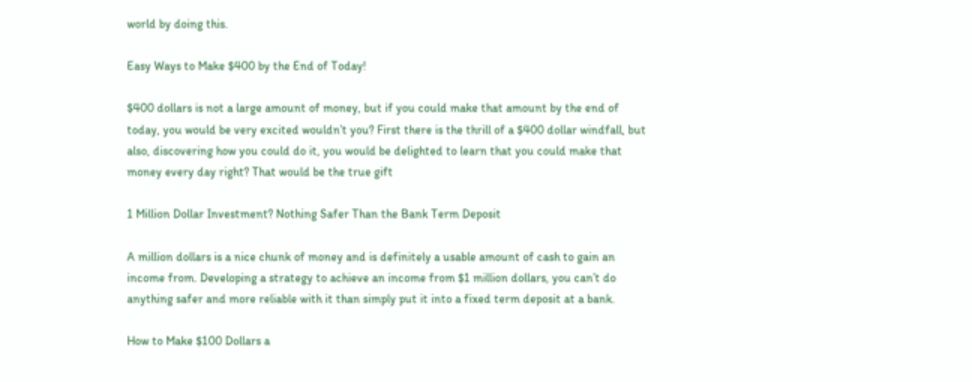world by doing this.

Easy Ways to Make $400 by the End of Today!

$400 dollars is not a large amount of money, but if you could make that amount by the end of today, you would be very excited wouldn’t you? First there is the thrill of a $400 dollar windfall, but also, discovering how you could do it, you would be delighted to learn that you could make that money every day right? That would be the true gift

1 Million Dollar Investment? Nothing Safer Than the Bank Term Deposit

A million dollars is a nice chunk of money and is definitely a usable amount of cash to gain an income from. Developing a strategy to achieve an income from $1 million dollars, you can’t do anything safer and more reliable with it than simply put it into a fixed term deposit at a bank.

How to Make $100 Dollars a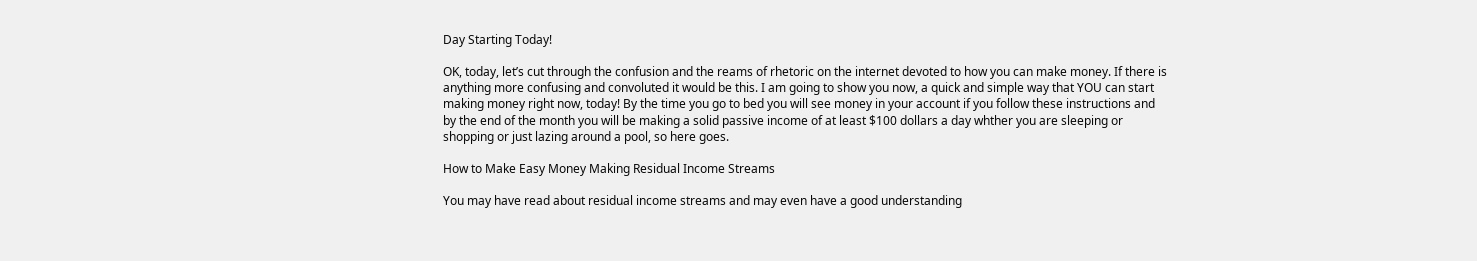Day Starting Today!

OK, today, let’s cut through the confusion and the reams of rhetoric on the internet devoted to how you can make money. If there is anything more confusing and convoluted it would be this. I am going to show you now, a quick and simple way that YOU can start making money right now, today! By the time you go to bed you will see money in your account if you follow these instructions and by the end of the month you will be making a solid passive income of at least $100 dollars a day whther you are sleeping or shopping or just lazing around a pool, so here goes.

How to Make Easy Money Making Residual Income Streams

You may have read about residual income streams and may even have a good understanding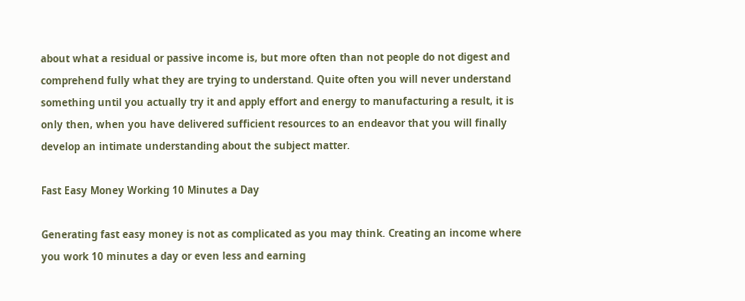about what a residual or passive income is, but more often than not people do not digest and comprehend fully what they are trying to understand. Quite often you will never understand something until you actually try it and apply effort and energy to manufacturing a result, it is only then, when you have delivered sufficient resources to an endeavor that you will finally develop an intimate understanding about the subject matter.

Fast Easy Money Working 10 Minutes a Day

Generating fast easy money is not as complicated as you may think. Creating an income where you work 10 minutes a day or even less and earning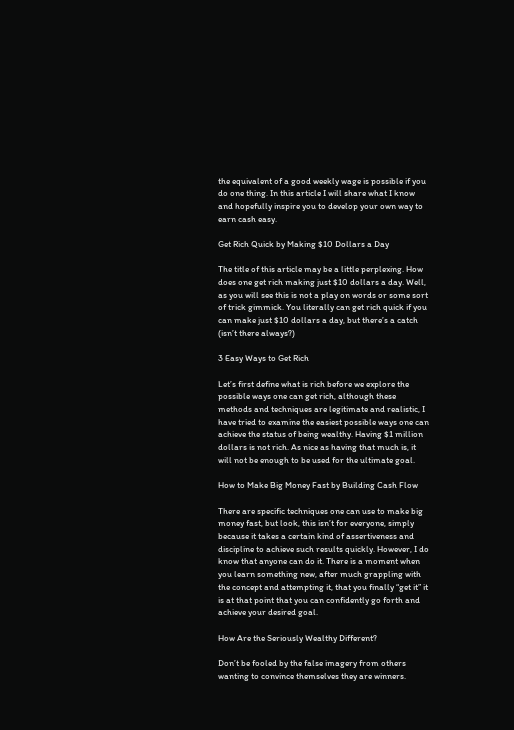the equivalent of a good weekly wage is possible if you do one thing. In this article I will share what I know and hopefully inspire you to develop your own way to earn cash easy.

Get Rich Quick by Making $10 Dollars a Day

The title of this article may be a little perplexing. How does one get rich making just $10 dollars a day. Well, as you will see this is not a play on words or some sort of trick gimmick. You literally can get rich quick if you can make just $10 dollars a day, but there’s a catch (isn’t there always?)

3 Easy Ways to Get Rich

Let’s first define what is rich before we explore the possible ways one can get rich, although these methods and techniques are legitimate and realistic, I have tried to examine the easiest possible ways one can achieve the status of being wealthy. Having $1 million dollars is not rich. As nice as having that much is, it will not be enough to be used for the ultimate goal.

How to Make Big Money Fast by Building Cash Flow

There are specific techniques one can use to make big money fast, but look, this isn’t for everyone, simply because it takes a certain kind of assertiveness and discipline to achieve such results quickly. However, I do know that anyone can do it. There is a moment when you learn something new, after much grappling with the concept and attempting it, that you finally “get it” it is at that point that you can confidently go forth and achieve your desired goal.

How Are the Seriously Wealthy Different?

Don’t be fooled by the false imagery from others wanting to convince themselves they are winners.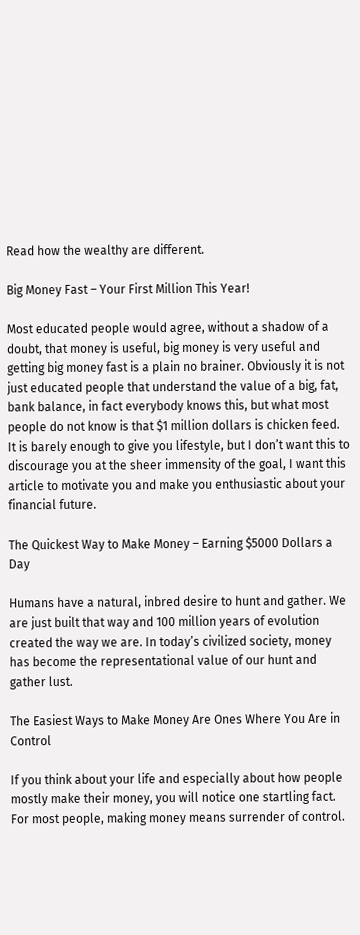Read how the wealthy are different.

Big Money Fast – Your First Million This Year!

Most educated people would agree, without a shadow of a doubt, that money is useful, big money is very useful and getting big money fast is a plain no brainer. Obviously it is not just educated people that understand the value of a big, fat, bank balance, in fact everybody knows this, but what most people do not know is that $1 million dollars is chicken feed. It is barely enough to give you lifestyle, but I don’t want this to discourage you at the sheer immensity of the goal, I want this article to motivate you and make you enthusiastic about your financial future.

The Quickest Way to Make Money – Earning $5000 Dollars a Day

Humans have a natural, inbred desire to hunt and gather. We are just built that way and 100 million years of evolution created the way we are. In today’s civilized society, money has become the representational value of our hunt and gather lust.

The Easiest Ways to Make Money Are Ones Where You Are in Control

If you think about your life and especially about how people mostly make their money, you will notice one startling fact. For most people, making money means surrender of control.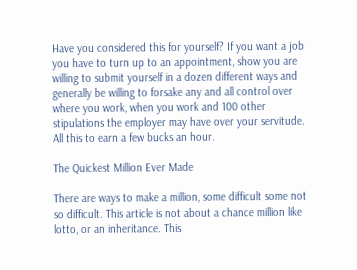Have you considered this for yourself? If you want a job you have to turn up to an appointment, show you are willing to submit yourself in a dozen different ways and generally be willing to forsake any and all control over where you work, when you work and 100 other stipulations the employer may have over your servitude. All this to earn a few bucks an hour.

The Quickest Million Ever Made

There are ways to make a million, some difficult some not so difficult. This article is not about a chance million like lotto, or an inheritance. This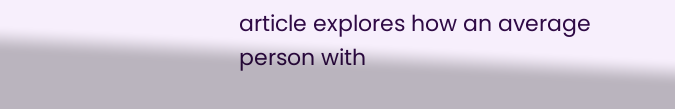article explores how an average person with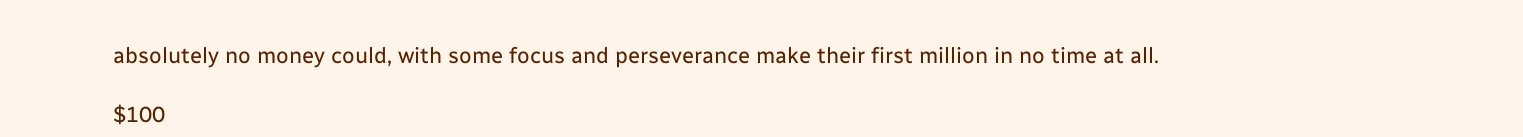absolutely no money could, with some focus and perseverance make their first million in no time at all.

$100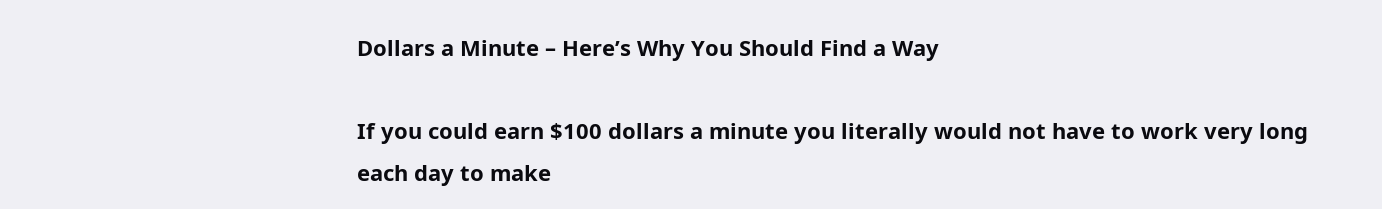Dollars a Minute – Here’s Why You Should Find a Way

If you could earn $100 dollars a minute you literally would not have to work very long each day to make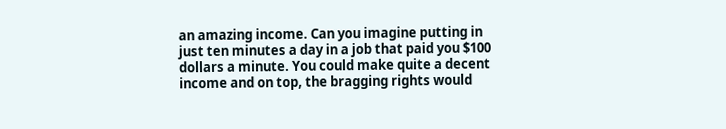an amazing income. Can you imagine putting in just ten minutes a day in a job that paid you $100 dollars a minute. You could make quite a decent income and on top, the bragging rights would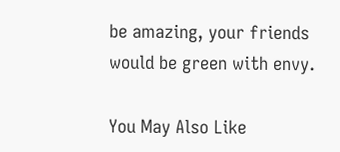be amazing, your friends would be green with envy.

You May Also Like